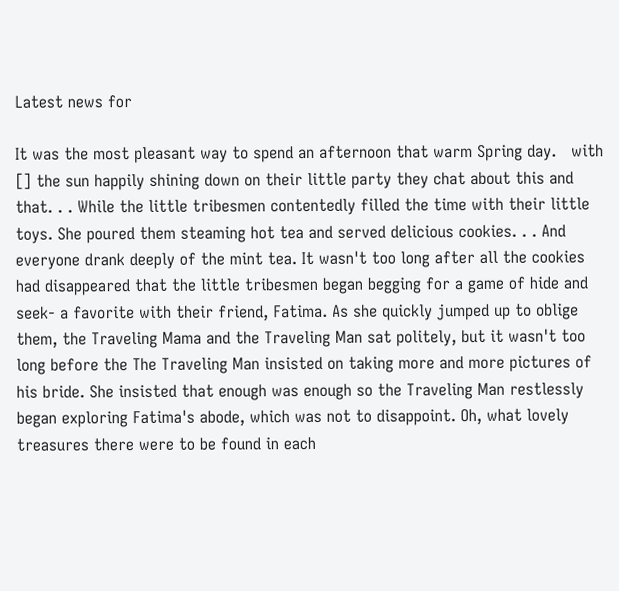Latest news for

It was the most pleasant way to spend an afternoon that warm Spring day.   with [] the sun happily shining down on their little party they chat about this and that. . . While the little tribesmen contentedly filled the time with their little toys. She poured them steaming hot tea and served delicious cookies. . . And everyone drank deeply of the mint tea. It wasn't too long after all the cookies had disappeared that the little tribesmen began begging for a game of hide and seek- a favorite with their friend, Fatima. As she quickly jumped up to oblige them, the Traveling Mama and the Traveling Man sat politely, but it wasn't too long before the The Traveling Man insisted on taking more and more pictures of his bride. She insisted that enough was enough so the Traveling Man restlessly began exploring Fatima's abode, which was not to disappoint. Oh, what lovely treasures there were to be found in each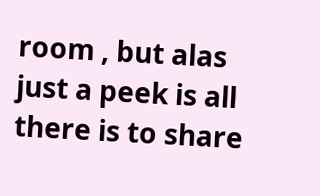room , but alas just a peek is all there is to share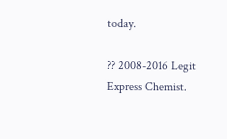today.

?? 2008-2016 Legit Express Chemist.